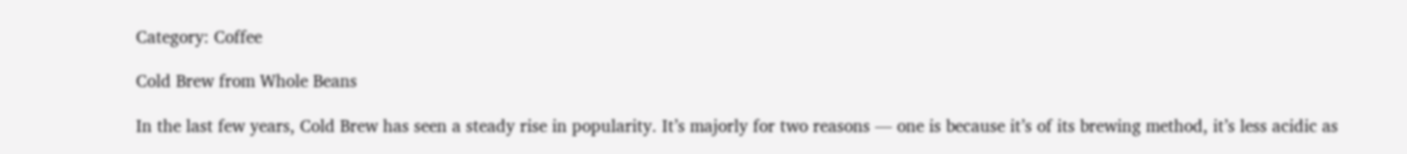Category: Coffee

Cold Brew from Whole Beans

In the last few years, Cold Brew has seen a steady rise in popularity. It’s majorly for two reasons — one is because it’s of its brewing method, it’s less acidic as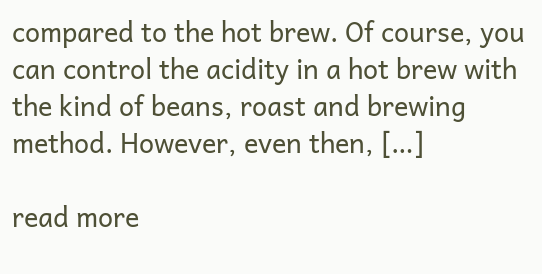compared to the hot brew. Of course, you can control the acidity in a hot brew with the kind of beans, roast and brewing method. However, even then, […]

read more